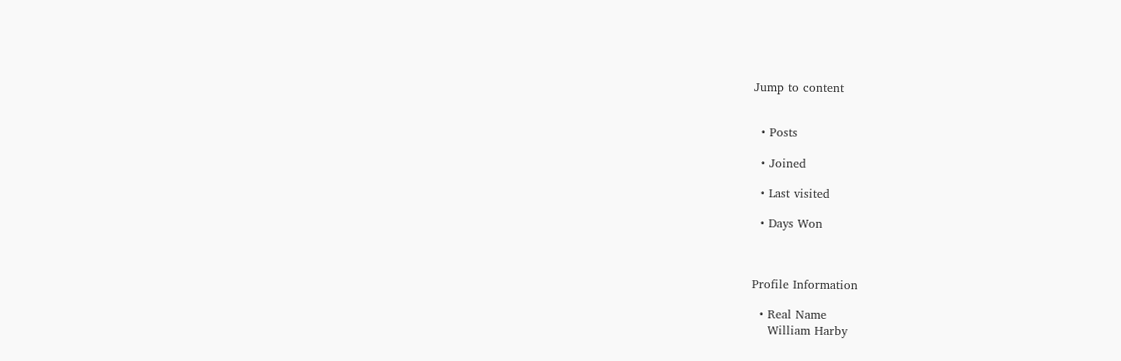Jump to content


  • Posts

  • Joined

  • Last visited

  • Days Won



Profile Information

  • Real Name
    William Harby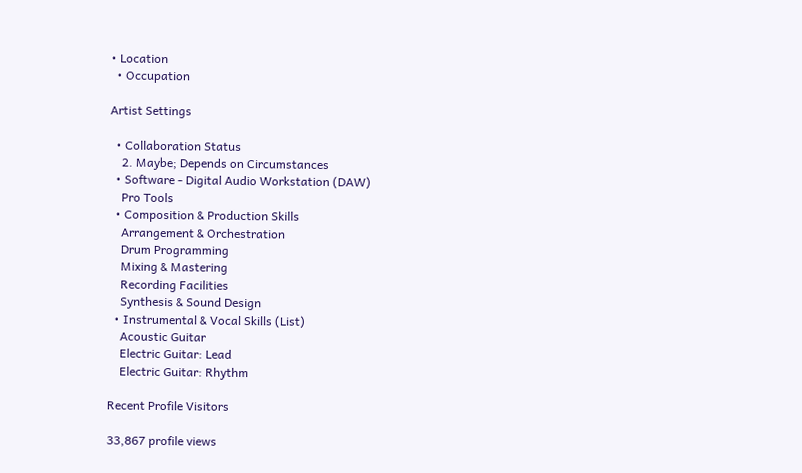• Location
  • Occupation

Artist Settings

  • Collaboration Status
    2. Maybe; Depends on Circumstances
  • Software - Digital Audio Workstation (DAW)
    Pro Tools
  • Composition & Production Skills
    Arrangement & Orchestration
    Drum Programming
    Mixing & Mastering
    Recording Facilities
    Synthesis & Sound Design
  • Instrumental & Vocal Skills (List)
    Acoustic Guitar
    Electric Guitar: Lead
    Electric Guitar: Rhythm

Recent Profile Visitors

33,867 profile views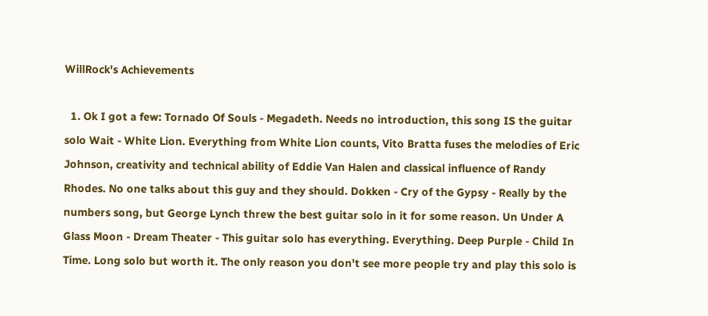WillRock's Achievements

  1. Ok I got a few: Tornado Of Souls - Megadeth. Needs no introduction, this song IS the guitar solo Wait - White Lion. Everything from White Lion counts, Vito Bratta fuses the melodies of Eric Johnson, creativity and technical ability of Eddie Van Halen and classical influence of Randy Rhodes. No one talks about this guy and they should. Dokken - Cry of the Gypsy - Really by the numbers song, but George Lynch threw the best guitar solo in it for some reason. Un Under A Glass Moon - Dream Theater - This guitar solo has everything. Everything. Deep Purple - Child In Time. Long solo but worth it. The only reason you don't see more people try and play this solo is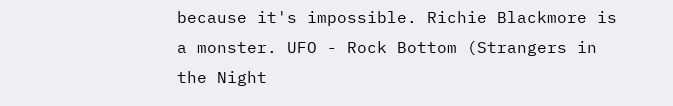because it's impossible. Richie Blackmore is a monster. UFO - Rock Bottom (Strangers in the Night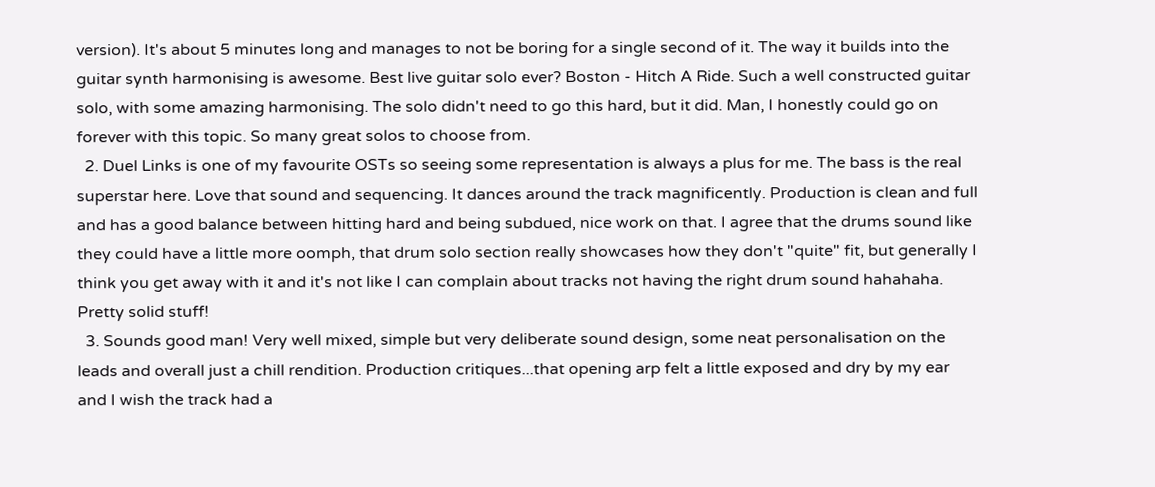version). It's about 5 minutes long and manages to not be boring for a single second of it. The way it builds into the guitar synth harmonising is awesome. Best live guitar solo ever? Boston - Hitch A Ride. Such a well constructed guitar solo, with some amazing harmonising. The solo didn't need to go this hard, but it did. Man, I honestly could go on forever with this topic. So many great solos to choose from.
  2. Duel Links is one of my favourite OSTs so seeing some representation is always a plus for me. The bass is the real superstar here. Love that sound and sequencing. It dances around the track magnificently. Production is clean and full and has a good balance between hitting hard and being subdued, nice work on that. I agree that the drums sound like they could have a little more oomph, that drum solo section really showcases how they don't "quite" fit, but generally I think you get away with it and it's not like I can complain about tracks not having the right drum sound hahahaha. Pretty solid stuff!
  3. Sounds good man! Very well mixed, simple but very deliberate sound design, some neat personalisation on the leads and overall just a chill rendition. Production critiques...that opening arp felt a little exposed and dry by my ear and I wish the track had a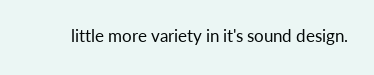little more variety in it's sound design.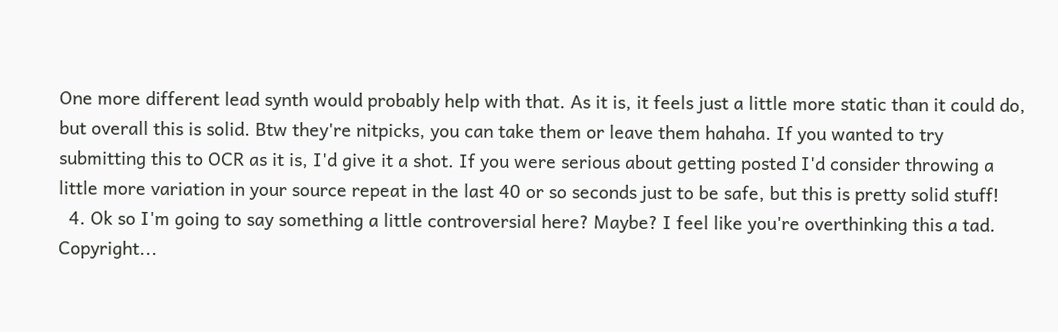One more different lead synth would probably help with that. As it is, it feels just a little more static than it could do, but overall this is solid. Btw they're nitpicks, you can take them or leave them hahaha. If you wanted to try submitting this to OCR as it is, I'd give it a shot. If you were serious about getting posted I'd consider throwing a little more variation in your source repeat in the last 40 or so seconds just to be safe, but this is pretty solid stuff!
  4. Ok so I'm going to say something a little controversial here? Maybe? I feel like you're overthinking this a tad. Copyright...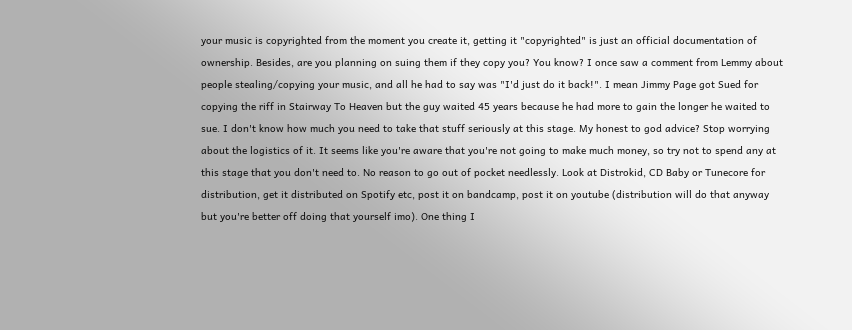your music is copyrighted from the moment you create it, getting it "copyrighted" is just an official documentation of ownership. Besides, are you planning on suing them if they copy you? You know? I once saw a comment from Lemmy about people stealing/copying your music, and all he had to say was "I'd just do it back!". I mean Jimmy Page got Sued for copying the riff in Stairway To Heaven but the guy waited 45 years because he had more to gain the longer he waited to sue. I don't know how much you need to take that stuff seriously at this stage. My honest to god advice? Stop worrying about the logistics of it. It seems like you're aware that you're not going to make much money, so try not to spend any at this stage that you don't need to. No reason to go out of pocket needlessly. Look at Distrokid, CD Baby or Tunecore for distribution, get it distributed on Spotify etc, post it on bandcamp, post it on youtube (distribution will do that anyway but you're better off doing that yourself imo). One thing I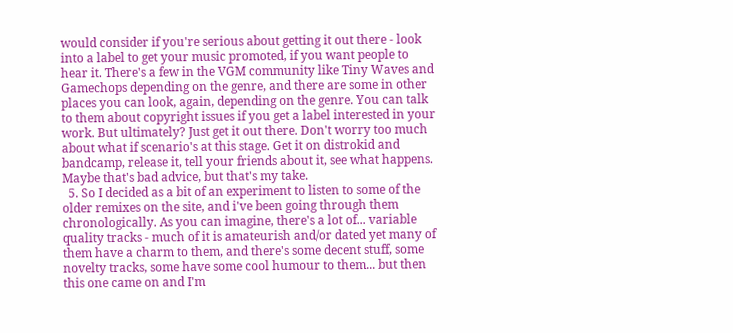would consider if you're serious about getting it out there - look into a label to get your music promoted, if you want people to hear it. There's a few in the VGM community like Tiny Waves and Gamechops depending on the genre, and there are some in other places you can look, again, depending on the genre. You can talk to them about copyright issues if you get a label interested in your work. But ultimately? Just get it out there. Don't worry too much about what if scenario's at this stage. Get it on distrokid and bandcamp, release it, tell your friends about it, see what happens. Maybe that's bad advice, but that's my take.
  5. So I decided as a bit of an experiment to listen to some of the older remixes on the site, and i've been going through them chronologically. As you can imagine, there's a lot of... variable quality tracks - much of it is amateurish and/or dated yet many of them have a charm to them, and there's some decent stuff, some novelty tracks, some have some cool humour to them... but then this one came on and I'm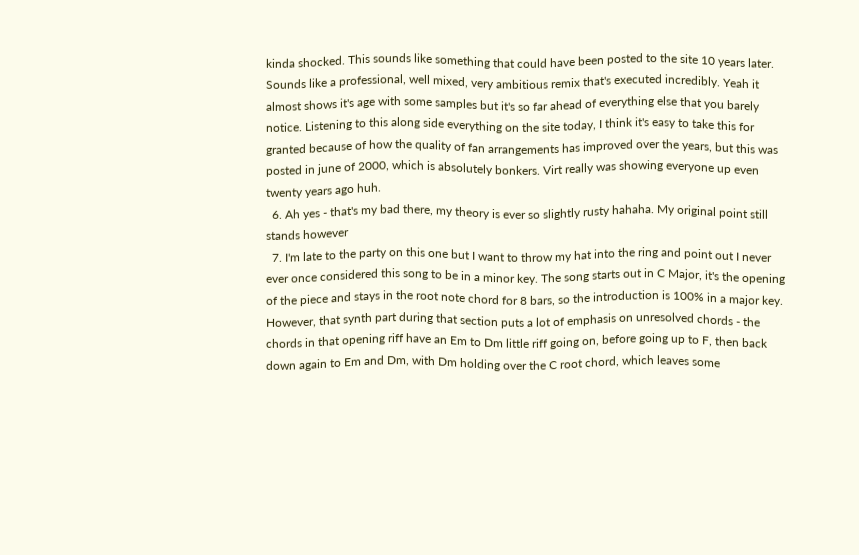kinda shocked. This sounds like something that could have been posted to the site 10 years later. Sounds like a professional, well mixed, very ambitious remix that's executed incredibly. Yeah it almost shows it's age with some samples but it's so far ahead of everything else that you barely notice. Listening to this along side everything on the site today, I think it's easy to take this for granted because of how the quality of fan arrangements has improved over the years, but this was posted in june of 2000, which is absolutely bonkers. Virt really was showing everyone up even twenty years ago huh.
  6. Ah yes - that's my bad there, my theory is ever so slightly rusty hahaha. My original point still stands however
  7. I'm late to the party on this one but I want to throw my hat into the ring and point out I never ever once considered this song to be in a minor key. The song starts out in C Major, it's the opening of the piece and stays in the root note chord for 8 bars, so the introduction is 100% in a major key. However, that synth part during that section puts a lot of emphasis on unresolved chords - the chords in that opening riff have an Em to Dm little riff going on, before going up to F, then back down again to Em and Dm, with Dm holding over the C root chord, which leaves some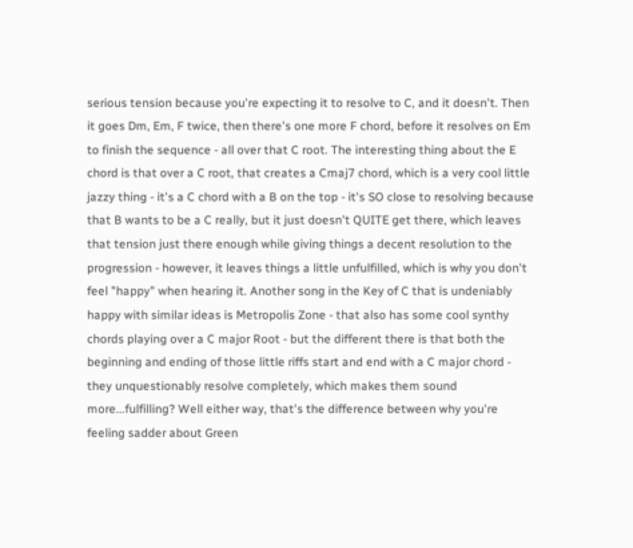serious tension because you're expecting it to resolve to C, and it doesn't. Then it goes Dm, Em, F twice, then there's one more F chord, before it resolves on Em to finish the sequence - all over that C root. The interesting thing about the E chord is that over a C root, that creates a Cmaj7 chord, which is a very cool little jazzy thing - it's a C chord with a B on the top - it's SO close to resolving because that B wants to be a C really, but it just doesn't QUITE get there, which leaves that tension just there enough while giving things a decent resolution to the progression - however, it leaves things a little unfulfilled, which is why you don't feel "happy" when hearing it. Another song in the Key of C that is undeniably happy with similar ideas is Metropolis Zone - that also has some cool synthy chords playing over a C major Root - but the different there is that both the beginning and ending of those little riffs start and end with a C major chord - they unquestionably resolve completely, which makes them sound more...fulfilling? Well either way, that's the difference between why you're feeling sadder about Green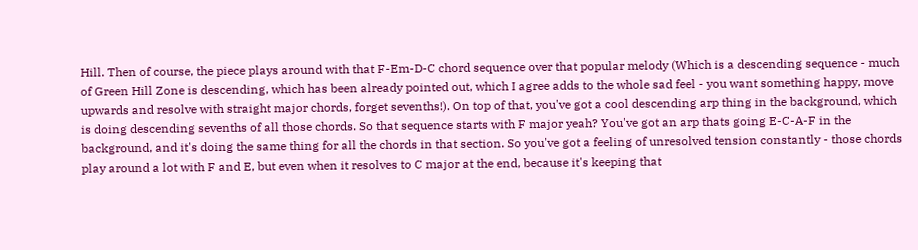Hill. Then of course, the piece plays around with that F-Em-D-C chord sequence over that popular melody (Which is a descending sequence - much of Green Hill Zone is descending, which has been already pointed out, which I agree adds to the whole sad feel - you want something happy, move upwards and resolve with straight major chords, forget sevenths!). On top of that, you've got a cool descending arp thing in the background, which is doing descending sevenths of all those chords. So that sequence starts with F major yeah? You've got an arp thats going E-C-A-F in the background, and it's doing the same thing for all the chords in that section. So you've got a feeling of unresolved tension constantly - those chords play around a lot with F and E, but even when it resolves to C major at the end, because it's keeping that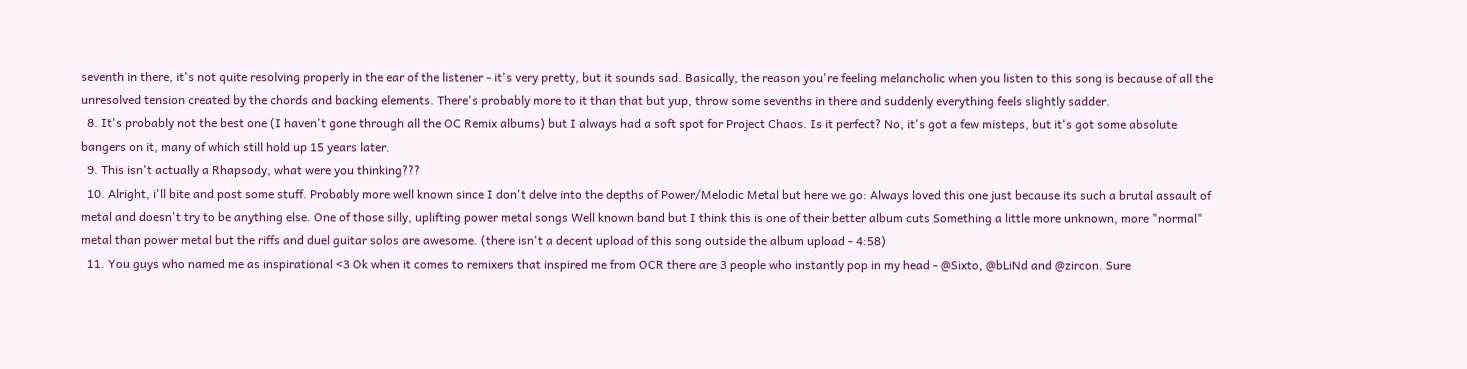seventh in there, it's not quite resolving properly in the ear of the listener - it's very pretty, but it sounds sad. Basically, the reason you're feeling melancholic when you listen to this song is because of all the unresolved tension created by the chords and backing elements. There's probably more to it than that but yup, throw some sevenths in there and suddenly everything feels slightly sadder.
  8. It's probably not the best one (I haven't gone through all the OC Remix albums) but I always had a soft spot for Project Chaos. Is it perfect? No, it's got a few misteps, but it's got some absolute bangers on it, many of which still hold up 15 years later.
  9. This isn't actually a Rhapsody, what were you thinking???
  10. Alright, i'll bite and post some stuff. Probably more well known since I don't delve into the depths of Power/Melodic Metal but here we go: Always loved this one just because its such a brutal assault of metal and doesn't try to be anything else. One of those silly, uplifting power metal songs Well known band but I think this is one of their better album cuts Something a little more unknown, more "normal" metal than power metal but the riffs and duel guitar solos are awesome. (there isn't a decent upload of this song outside the album upload - 4:58)
  11. You guys who named me as inspirational <3 Ok when it comes to remixers that inspired me from OCR there are 3 people who instantly pop in my head - @Sixto, @bLiNd and @zircon. Sure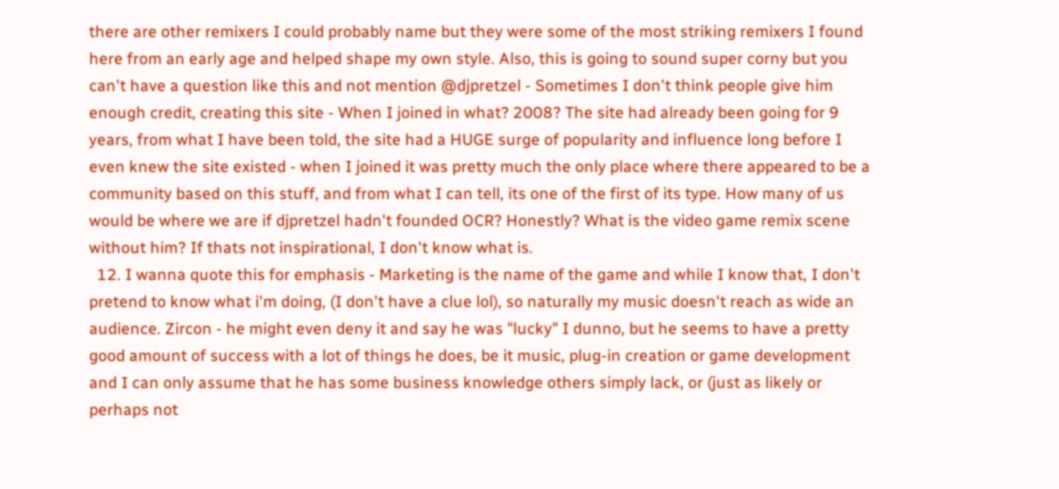there are other remixers I could probably name but they were some of the most striking remixers I found here from an early age and helped shape my own style. Also, this is going to sound super corny but you can't have a question like this and not mention @djpretzel - Sometimes I don't think people give him enough credit, creating this site - When I joined in what? 2008? The site had already been going for 9 years, from what I have been told, the site had a HUGE surge of popularity and influence long before I even knew the site existed - when I joined it was pretty much the only place where there appeared to be a community based on this stuff, and from what I can tell, its one of the first of its type. How many of us would be where we are if djpretzel hadn't founded OCR? Honestly? What is the video game remix scene without him? If thats not inspirational, I don't know what is.
  12. I wanna quote this for emphasis - Marketing is the name of the game and while I know that, I don't pretend to know what i'm doing, (I don't have a clue lol), so naturally my music doesn't reach as wide an audience. Zircon - he might even deny it and say he was "lucky" I dunno, but he seems to have a pretty good amount of success with a lot of things he does, be it music, plug-in creation or game development and I can only assume that he has some business knowledge others simply lack, or (just as likely or perhaps not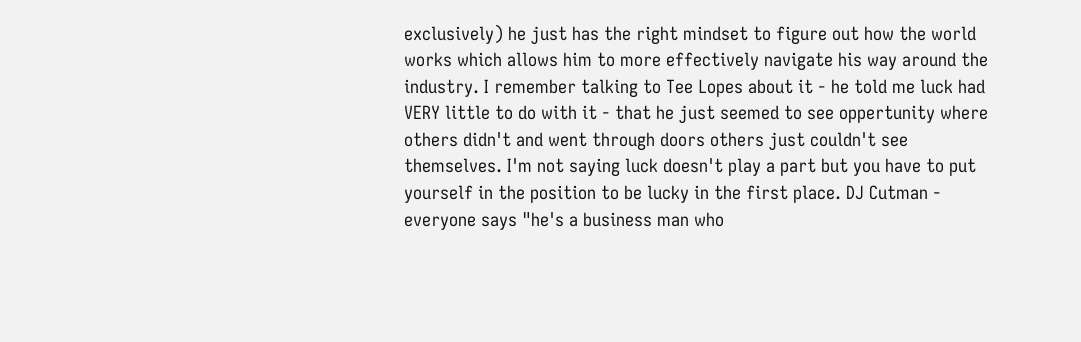exclusively) he just has the right mindset to figure out how the world works which allows him to more effectively navigate his way around the industry. I remember talking to Tee Lopes about it - he told me luck had VERY little to do with it - that he just seemed to see oppertunity where others didn't and went through doors others just couldn't see themselves. I'm not saying luck doesn't play a part but you have to put yourself in the position to be lucky in the first place. DJ Cutman - everyone says "he's a business man who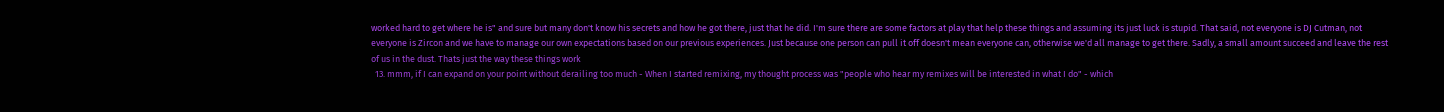worked hard to get where he is" and sure but many don't know his secrets and how he got there, just that he did. I'm sure there are some factors at play that help these things and assuming its just luck is stupid. That said, not everyone is DJ Cutman, not everyone is Zircon and we have to manage our own expectations based on our previous experiences. Just because one person can pull it off doesn't mean everyone can, otherwise we'd all manage to get there. Sadly, a small amount succeed and leave the rest of us in the dust. Thats just the way these things work
  13. mmm, if I can expand on your point without derailing too much - When I started remixing, my thought process was "people who hear my remixes will be interested in what I do" - which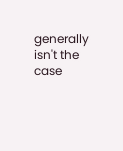generally isn't the case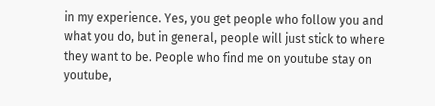in my experience. Yes, you get people who follow you and what you do, but in general, people will just stick to where they want to be. People who find me on youtube stay on youtube,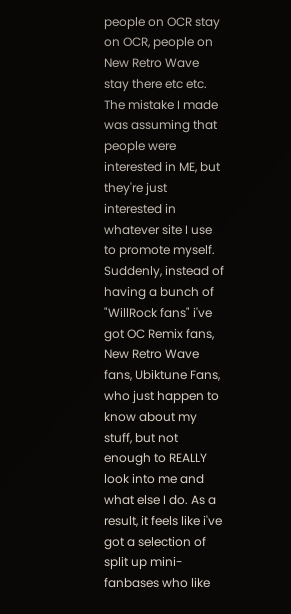people on OCR stay on OCR, people on New Retro Wave stay there etc etc. The mistake I made was assuming that people were interested in ME, but they're just interested in whatever site I use to promote myself. Suddenly, instead of having a bunch of "WillRock fans" i've got OC Remix fans, New Retro Wave fans, Ubiktune Fans, who just happen to know about my stuff, but not enough to REALLY look into me and what else I do. As a result, it feels like i've got a selection of split up mini-fanbases who like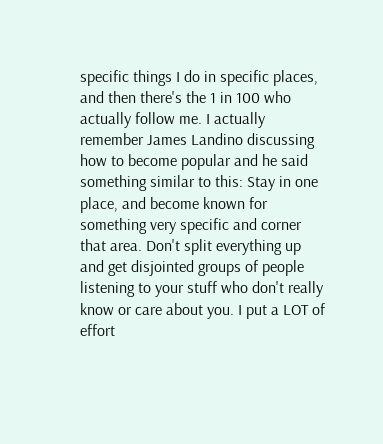specific things I do in specific places, and then there's the 1 in 100 who actually follow me. I actually remember James Landino discussing how to become popular and he said something similar to this: Stay in one place, and become known for something very specific and corner that area. Don't split everything up and get disjointed groups of people listening to your stuff who don't really know or care about you. I put a LOT of effort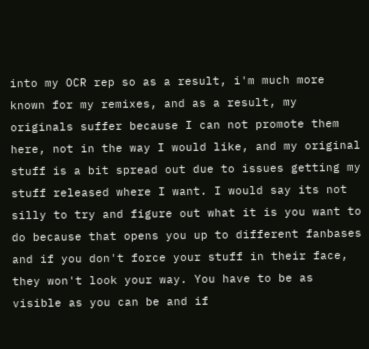into my OCR rep so as a result, i'm much more known for my remixes, and as a result, my originals suffer because I can not promote them here, not in the way I would like, and my original stuff is a bit spread out due to issues getting my stuff released where I want. I would say its not silly to try and figure out what it is you want to do because that opens you up to different fanbases and if you don't force your stuff in their face, they won't look your way. You have to be as visible as you can be and if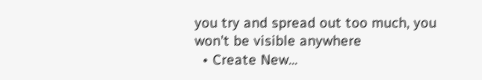you try and spread out too much, you won't be visible anywhere
  • Create New...